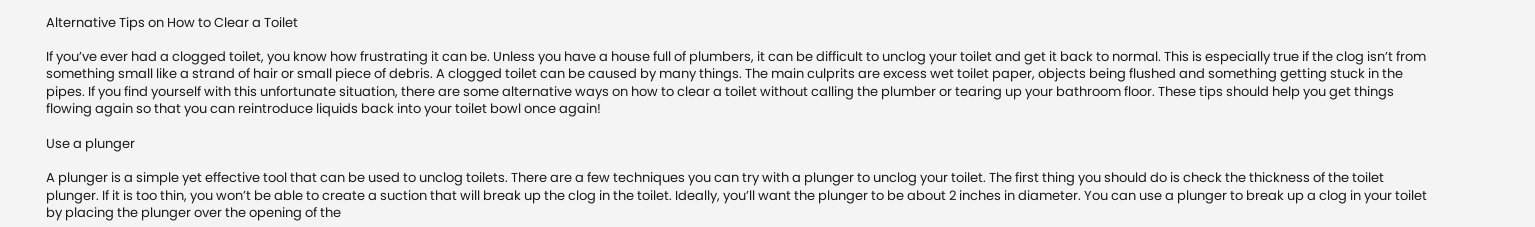Alternative Tips on How to Clear a Toilet

If you’ve ever had a clogged toilet, you know how frustrating it can be. Unless you have a house full of plumbers, it can be difficult to unclog your toilet and get it back to normal. This is especially true if the clog isn’t from something small like a strand of hair or small piece of debris. A clogged toilet can be caused by many things. The main culprits are excess wet toilet paper, objects being flushed and something getting stuck in the pipes. If you find yourself with this unfortunate situation, there are some alternative ways on how to clear a toilet without calling the plumber or tearing up your bathroom floor. These tips should help you get things flowing again so that you can reintroduce liquids back into your toilet bowl once again!

Use a plunger

A plunger is a simple yet effective tool that can be used to unclog toilets. There are a few techniques you can try with a plunger to unclog your toilet. The first thing you should do is check the thickness of the toilet plunger. If it is too thin, you won’t be able to create a suction that will break up the clog in the toilet. Ideally, you’ll want the plunger to be about 2 inches in diameter. You can use a plunger to break up a clog in your toilet by placing the plunger over the opening of the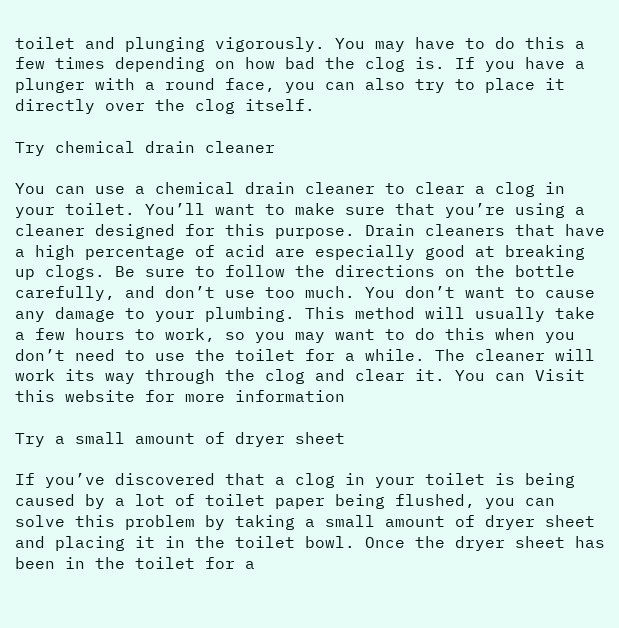toilet and plunging vigorously. You may have to do this a few times depending on how bad the clog is. If you have a plunger with a round face, you can also try to place it directly over the clog itself.

Try chemical drain cleaner

You can use a chemical drain cleaner to clear a clog in your toilet. You’ll want to make sure that you’re using a cleaner designed for this purpose. Drain cleaners that have a high percentage of acid are especially good at breaking up clogs. Be sure to follow the directions on the bottle carefully, and don’t use too much. You don’t want to cause any damage to your plumbing. This method will usually take a few hours to work, so you may want to do this when you don’t need to use the toilet for a while. The cleaner will work its way through the clog and clear it. You can Visit this website for more information

Try a small amount of dryer sheet

If you’ve discovered that a clog in your toilet is being caused by a lot of toilet paper being flushed, you can solve this problem by taking a small amount of dryer sheet and placing it in the toilet bowl. Once the dryer sheet has been in the toilet for a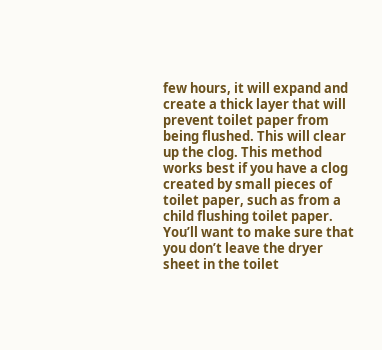few hours, it will expand and create a thick layer that will prevent toilet paper from being flushed. This will clear up the clog. This method works best if you have a clog created by small pieces of toilet paper, such as from a child flushing toilet paper. You’ll want to make sure that you don’t leave the dryer sheet in the toilet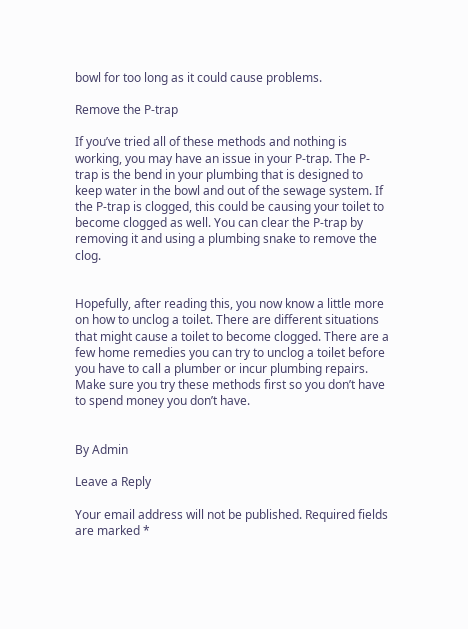bowl for too long as it could cause problems.

Remove the P-trap

If you’ve tried all of these methods and nothing is working, you may have an issue in your P-trap. The P-trap is the bend in your plumbing that is designed to keep water in the bowl and out of the sewage system. If the P-trap is clogged, this could be causing your toilet to become clogged as well. You can clear the P-trap by removing it and using a plumbing snake to remove the clog.


Hopefully, after reading this, you now know a little more on how to unclog a toilet. There are different situations that might cause a toilet to become clogged. There are a few home remedies you can try to unclog a toilet before you have to call a plumber or incur plumbing repairs. Make sure you try these methods first so you don’t have to spend money you don’t have.


By Admin

Leave a Reply

Your email address will not be published. Required fields are marked *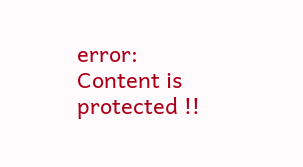error: Content is protected !!